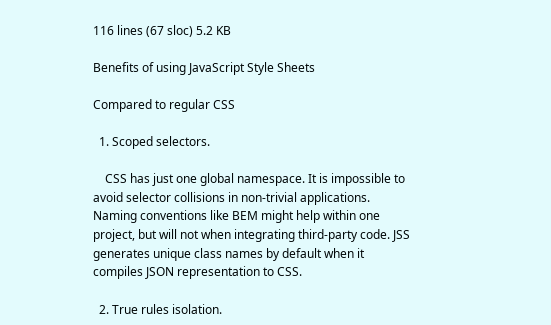116 lines (67 sloc) 5.2 KB

Benefits of using JavaScript Style Sheets

Compared to regular CSS

  1. Scoped selectors.

    CSS has just one global namespace. It is impossible to avoid selector collisions in non-trivial applications. Naming conventions like BEM might help within one project, but will not when integrating third-party code. JSS generates unique class names by default when it compiles JSON representation to CSS.

  2. True rules isolation.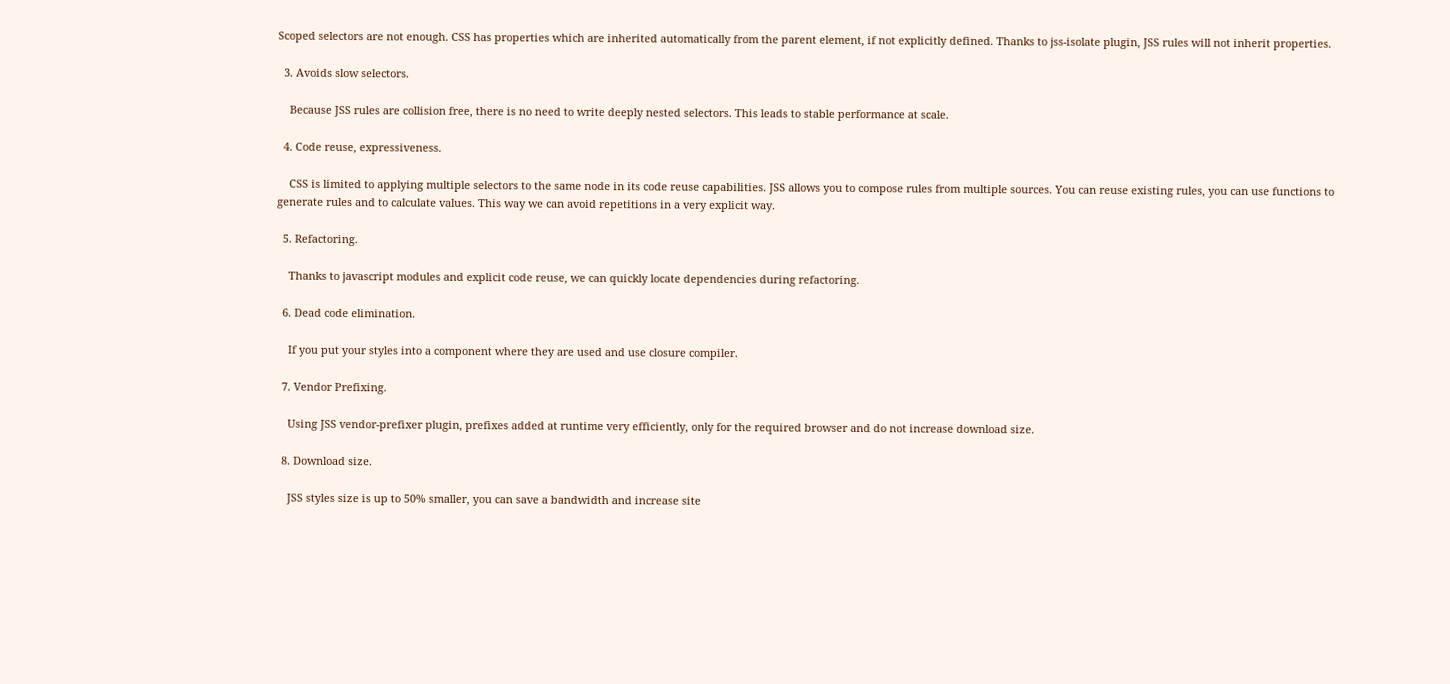Scoped selectors are not enough. CSS has properties which are inherited automatically from the parent element, if not explicitly defined. Thanks to jss-isolate plugin, JSS rules will not inherit properties.

  3. Avoids slow selectors.

    Because JSS rules are collision free, there is no need to write deeply nested selectors. This leads to stable performance at scale.

  4. Code reuse, expressiveness.

    CSS is limited to applying multiple selectors to the same node in its code reuse capabilities. JSS allows you to compose rules from multiple sources. You can reuse existing rules, you can use functions to generate rules and to calculate values. This way we can avoid repetitions in a very explicit way.

  5. Refactoring.

    Thanks to javascript modules and explicit code reuse, we can quickly locate dependencies during refactoring.

  6. Dead code elimination.

    If you put your styles into a component where they are used and use closure compiler.

  7. Vendor Prefixing.

    Using JSS vendor-prefixer plugin, prefixes added at runtime very efficiently, only for the required browser and do not increase download size.

  8. Download size.

    JSS styles size is up to 50% smaller, you can save a bandwidth and increase site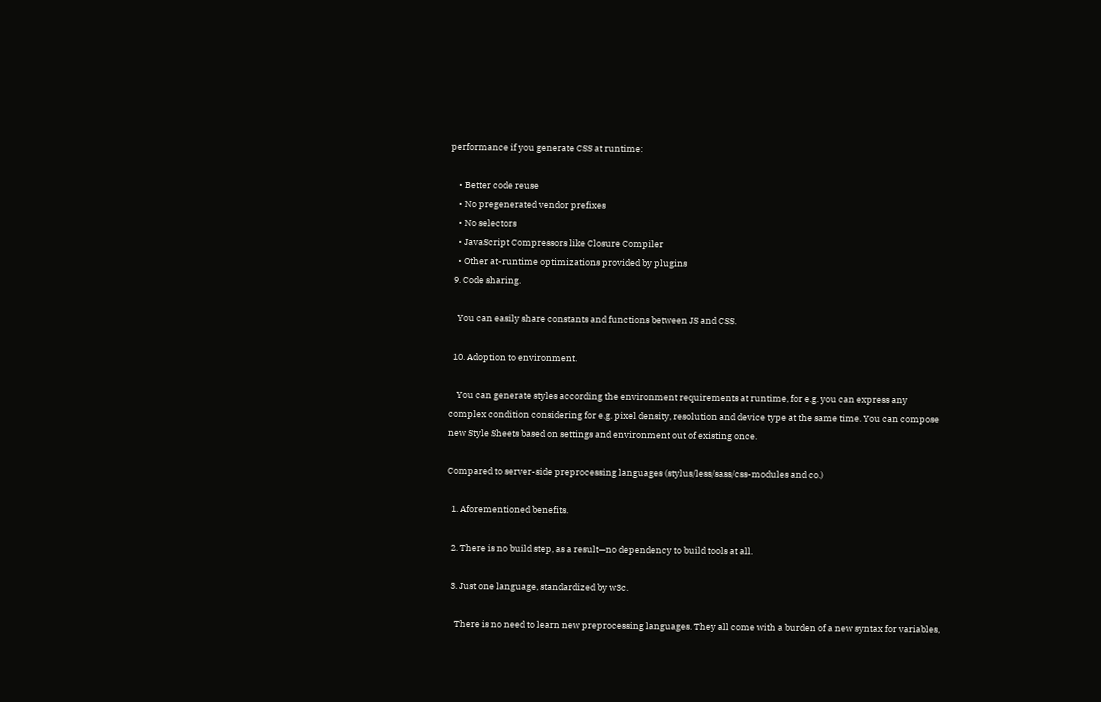performance if you generate CSS at runtime:

    • Better code reuse
    • No pregenerated vendor prefixes
    • No selectors
    • JavaScript Compressors like Closure Compiler
    • Other at-runtime optimizations provided by plugins
  9. Code sharing.

    You can easily share constants and functions between JS and CSS.

  10. Adoption to environment.

    You can generate styles according the environment requirements at runtime, for e.g. you can express any complex condition considering for e.g. pixel density, resolution and device type at the same time. You can compose new Style Sheets based on settings and environment out of existing once.

Compared to server-side preprocessing languages (stylus/less/sass/css-modules and co.)

  1. Aforementioned benefits.

  2. There is no build step, as a result—no dependency to build tools at all.

  3. Just one language, standardized by w3c.

    There is no need to learn new preprocessing languages. They all come with a burden of a new syntax for variables,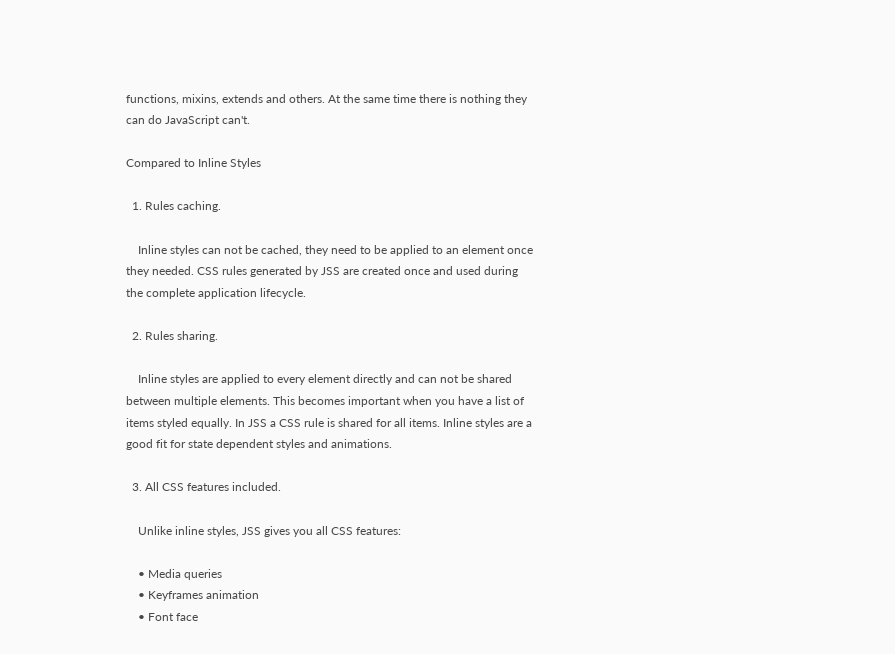functions, mixins, extends and others. At the same time there is nothing they can do JavaScript can't.

Compared to Inline Styles

  1. Rules caching.

    Inline styles can not be cached, they need to be applied to an element once they needed. CSS rules generated by JSS are created once and used during the complete application lifecycle.

  2. Rules sharing.

    Inline styles are applied to every element directly and can not be shared between multiple elements. This becomes important when you have a list of items styled equally. In JSS a CSS rule is shared for all items. Inline styles are a good fit for state dependent styles and animations.

  3. All CSS features included.

    Unlike inline styles, JSS gives you all CSS features:

    • Media queries
    • Keyframes animation
    • Font face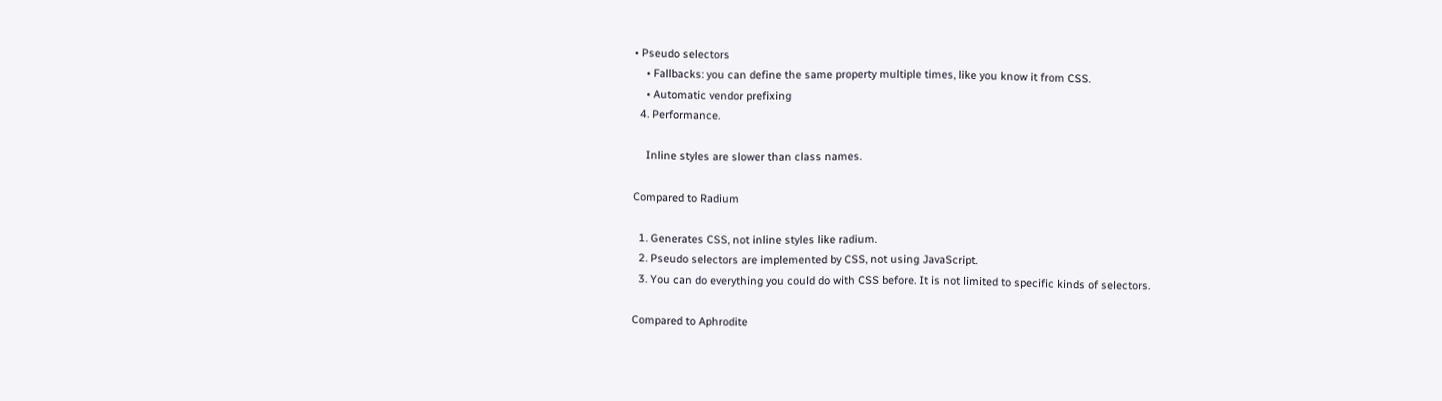• Pseudo selectors
    • Fallbacks: you can define the same property multiple times, like you know it from CSS.
    • Automatic vendor prefixing
  4. Performance.

    Inline styles are slower than class names.

Compared to Radium

  1. Generates CSS, not inline styles like radium.
  2. Pseudo selectors are implemented by CSS, not using JavaScript.
  3. You can do everything you could do with CSS before. It is not limited to specific kinds of selectors.

Compared to Aphrodite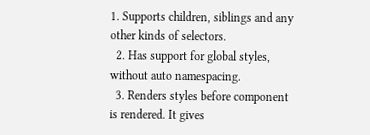1. Supports children, siblings and any other kinds of selectors.
  2. Has support for global styles, without auto namespacing.
  3. Renders styles before component is rendered. It gives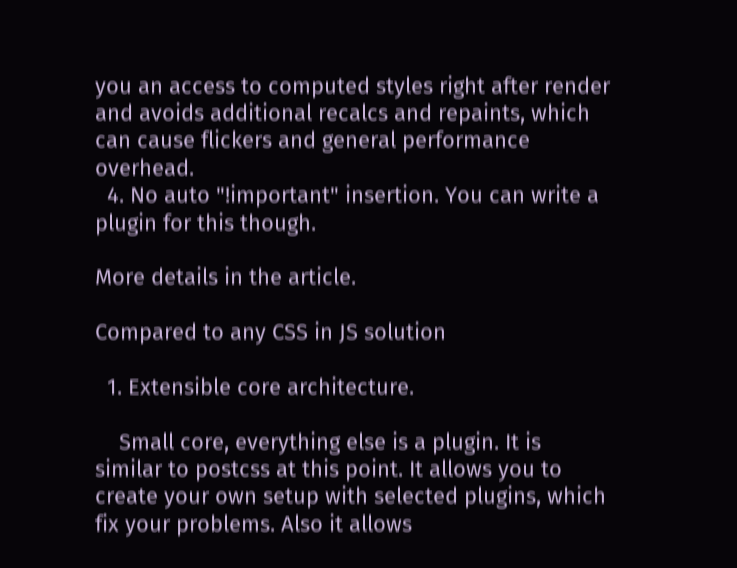you an access to computed styles right after render and avoids additional recalcs and repaints, which can cause flickers and general performance overhead.
  4. No auto "!important" insertion. You can write a plugin for this though.

More details in the article.

Compared to any CSS in JS solution

  1. Extensible core architecture.

    Small core, everything else is a plugin. It is similar to postcss at this point. It allows you to create your own setup with selected plugins, which fix your problems. Also it allows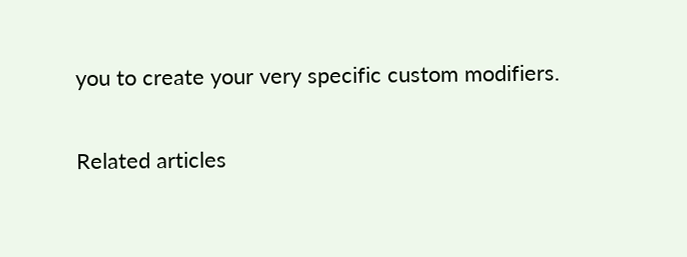you to create your very specific custom modifiers.

Related articles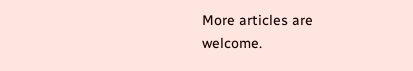More articles are welcome.